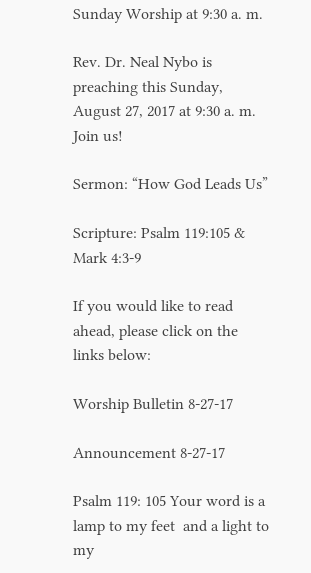Sunday Worship at 9:30 a. m.

Rev. Dr. Neal Nybo is preaching this Sunday, August 27, 2017 at 9:30 a. m.  Join us!

Sermon: “How God Leads Us”

Scripture: Psalm 119:105 & Mark 4:3-9

If you would like to read ahead, please click on the links below:

Worship Bulletin 8-27-17

Announcement 8-27-17

Psalm 119: 105 Your word is a lamp to my feet  and a light to my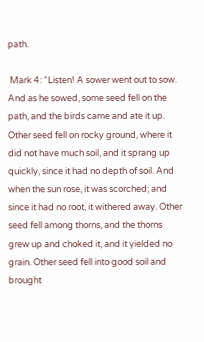path.

 Mark 4: “Listen! A sower went out to sow. And as he sowed, some seed fell on the path, and the birds came and ate it up. Other seed fell on rocky ground, where it did not have much soil, and it sprang up quickly, since it had no depth of soil. And when the sun rose, it was scorched; and since it had no root, it withered away. Other seed fell among thorns, and the thorns grew up and choked it, and it yielded no grain. Other seed fell into good soil and brought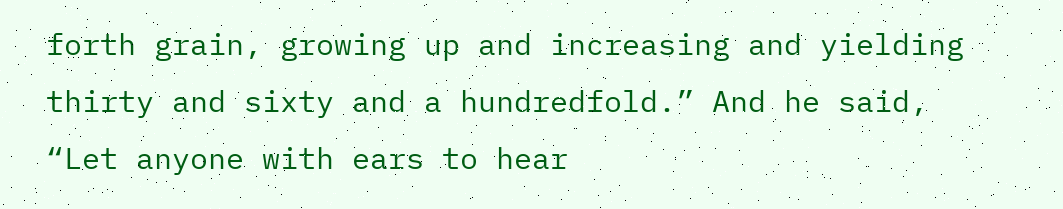forth grain, growing up and increasing and yielding thirty and sixty and a hundredfold.” And he said, “Let anyone with ears to hear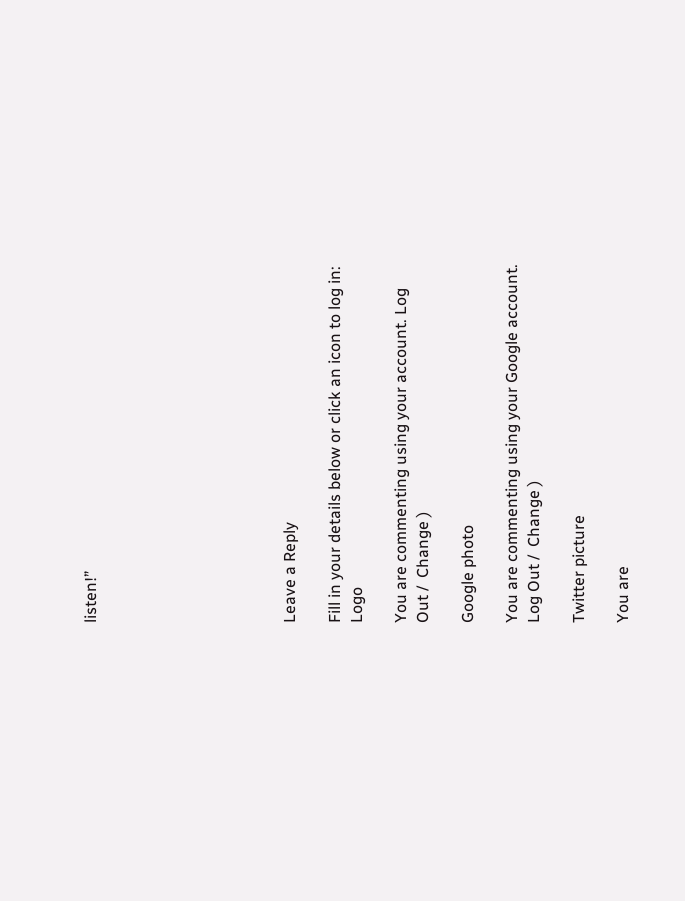listen!”








Leave a Reply

Fill in your details below or click an icon to log in: Logo

You are commenting using your account. Log Out /  Change )

Google photo

You are commenting using your Google account. Log Out /  Change )

Twitter picture

You are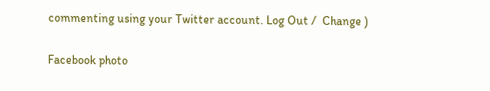commenting using your Twitter account. Log Out /  Change )

Facebook photo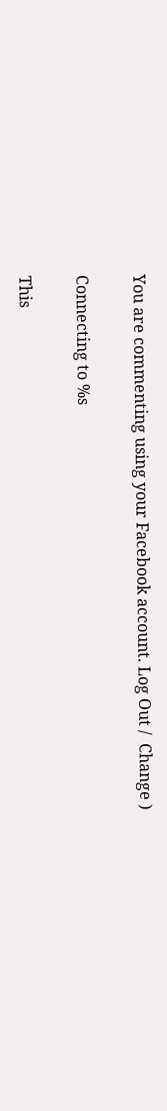You are commenting using your Facebook account. Log Out /  Change )

Connecting to %s

This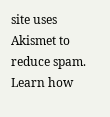site uses Akismet to reduce spam. Learn how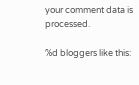your comment data is processed.

%d bloggers like this: